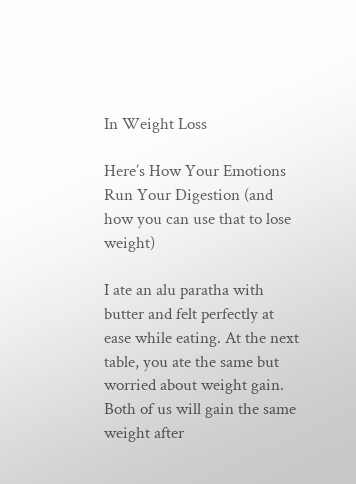In Weight Loss

Here’s How Your Emotions Run Your Digestion (and how you can use that to lose weight)

I ate an alu paratha with butter and felt perfectly at ease while eating. At the next table, you ate the same but worried about weight gain. Both of us will gain the same weight after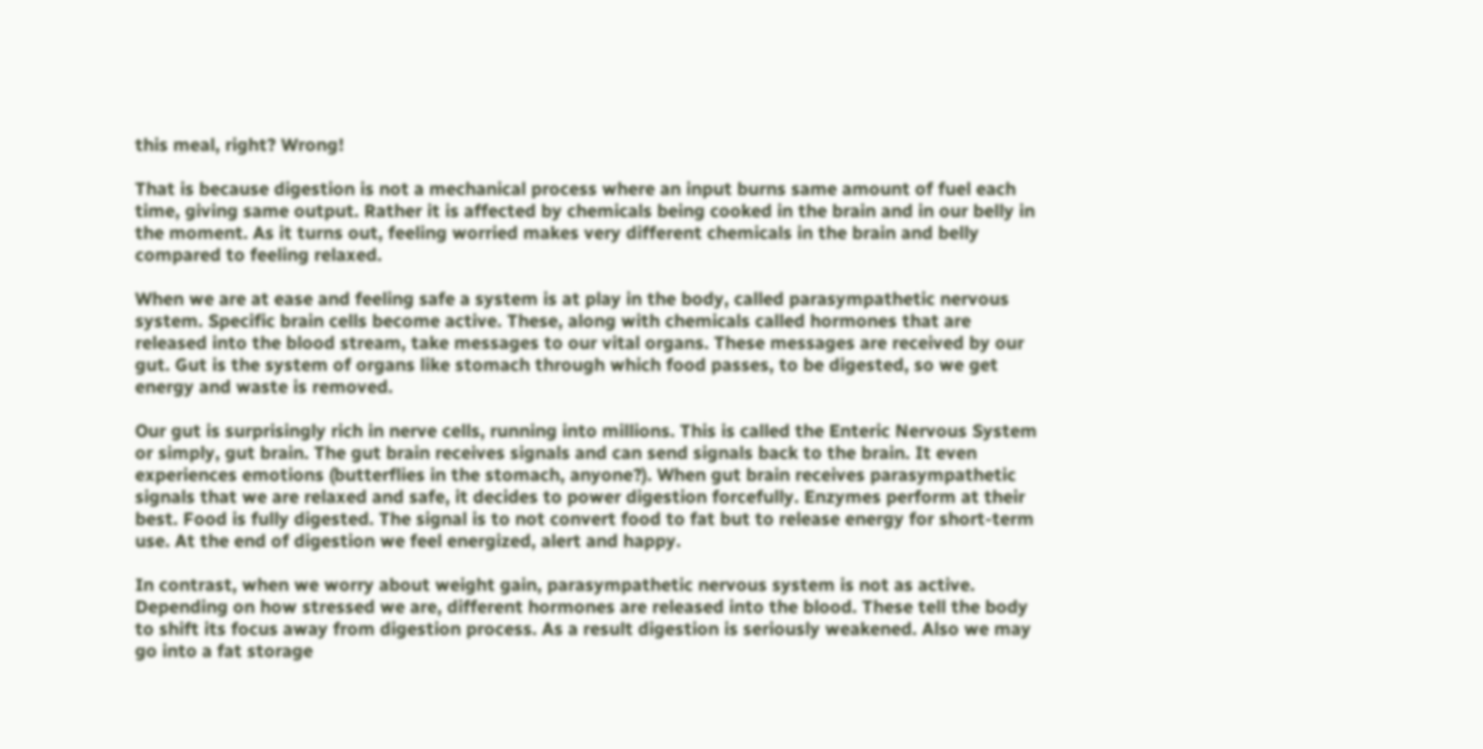this meal, right? Wrong!

That is because digestion is not a mechanical process where an input burns same amount of fuel each time, giving same output. Rather it is affected by chemicals being cooked in the brain and in our belly in the moment. As it turns out, feeling worried makes very different chemicals in the brain and belly compared to feeling relaxed.

When we are at ease and feeling safe a system is at play in the body, called parasympathetic nervous system. Specific brain cells become active. These, along with chemicals called hormones that are released into the blood stream, take messages to our vital organs. These messages are received by our gut. Gut is the system of organs like stomach through which food passes, to be digested, so we get energy and waste is removed.

Our gut is surprisingly rich in nerve cells, running into millions. This is called the Enteric Nervous System or simply, gut brain. The gut brain receives signals and can send signals back to the brain. It even experiences emotions (butterflies in the stomach, anyone?). When gut brain receives parasympathetic signals that we are relaxed and safe, it decides to power digestion forcefully. Enzymes perform at their best. Food is fully digested. The signal is to not convert food to fat but to release energy for short-term use. At the end of digestion we feel energized, alert and happy.

In contrast, when we worry about weight gain, parasympathetic nervous system is not as active. Depending on how stressed we are, different hormones are released into the blood. These tell the body to shift its focus away from digestion process. As a result digestion is seriously weakened. Also we may go into a fat storage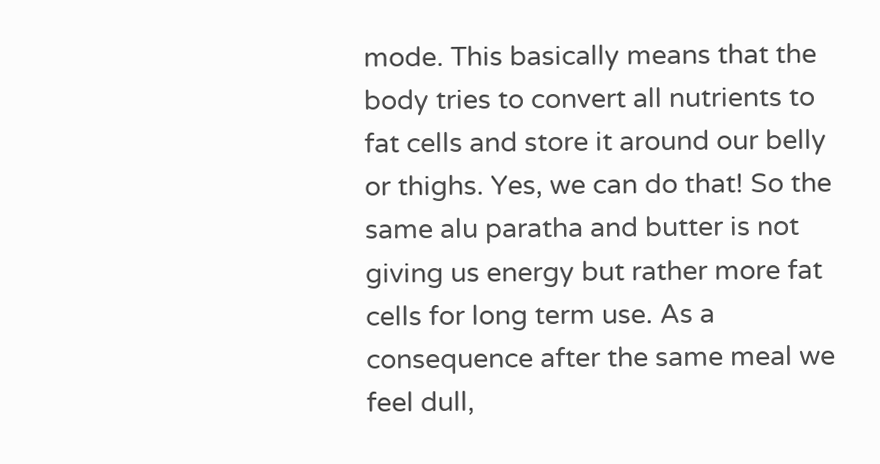mode. This basically means that the body tries to convert all nutrients to fat cells and store it around our belly or thighs. Yes, we can do that! So the same alu paratha and butter is not giving us energy but rather more fat cells for long term use. As a consequence after the same meal we feel dull,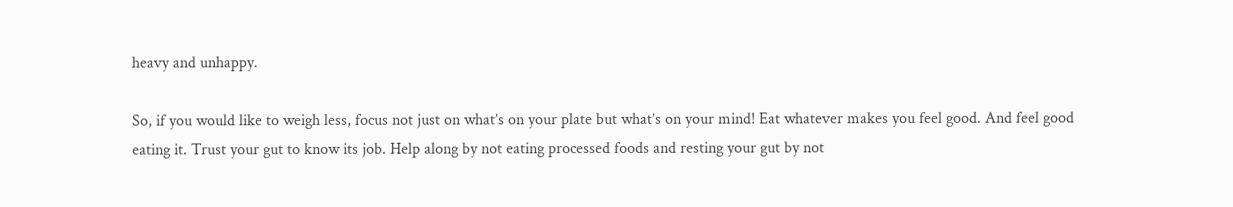heavy and unhappy.

So, if you would like to weigh less, focus not just on what’s on your plate but what’s on your mind! Eat whatever makes you feel good. And feel good eating it. Trust your gut to know its job. Help along by not eating processed foods and resting your gut by not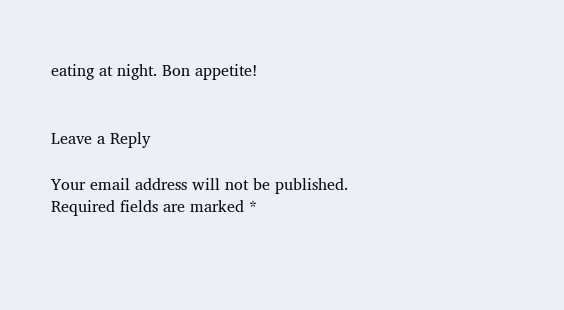eating at night. Bon appetite!


Leave a Reply

Your email address will not be published. Required fields are marked *